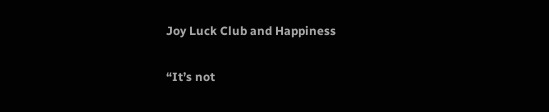Joy Luck Club and Happiness

“It’s not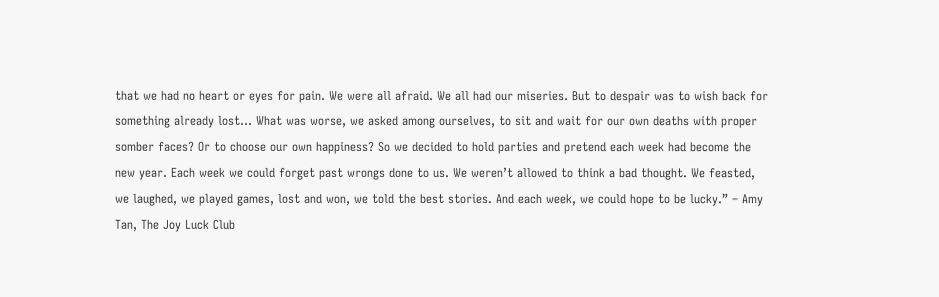that we had no heart or eyes for pain. We were all afraid. We all had our miseries. But to despair was to wish back for something already lost… What was worse, we asked among ourselves, to sit and wait for our own deaths with proper somber faces? Or to choose our own happiness? So we decided to hold parties and pretend each week had become the new year. Each week we could forget past wrongs done to us. We weren’t allowed to think a bad thought. We feasted, we laughed, we played games, lost and won, we told the best stories. And each week, we could hope to be lucky.” – Amy Tan, The Joy Luck Club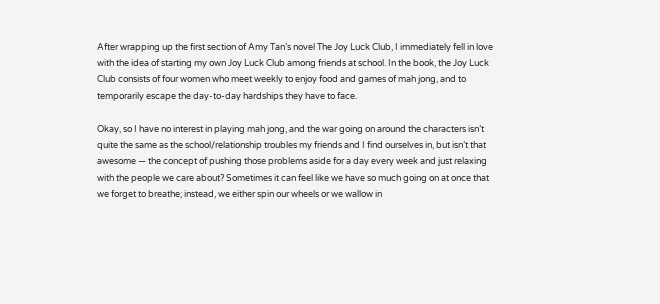After wrapping up the first section of Amy Tan’s novel The Joy Luck Club, I immediately fell in love with the idea of starting my own Joy Luck Club among friends at school. In the book, the Joy Luck Club consists of four women who meet weekly to enjoy food and games of mah jong, and to temporarily escape the day-to-day hardships they have to face.

Okay, so I have no interest in playing mah jong, and the war going on around the characters isn’t quite the same as the school/relationship troubles my friends and I find ourselves in, but isn’t that awesome — the concept of pushing those problems aside for a day every week and just relaxing with the people we care about? Sometimes it can feel like we have so much going on at once that we forget to breathe; instead, we either spin our wheels or we wallow in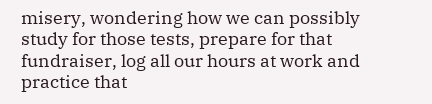misery, wondering how we can possibly study for those tests, prepare for that fundraiser, log all our hours at work and practice that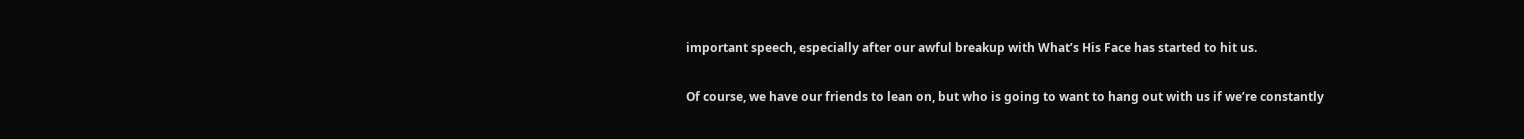important speech, especially after our awful breakup with What’s His Face has started to hit us.

Of course, we have our friends to lean on, but who is going to want to hang out with us if we’re constantly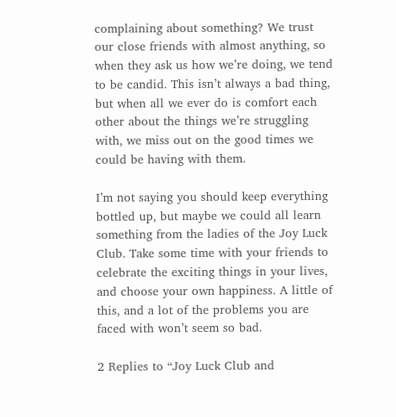complaining about something? We trust our close friends with almost anything, so when they ask us how we’re doing, we tend to be candid. This isn’t always a bad thing, but when all we ever do is comfort each other about the things we’re struggling with, we miss out on the good times we could be having with them.

I’m not saying you should keep everything bottled up, but maybe we could all learn something from the ladies of the Joy Luck Club. Take some time with your friends to celebrate the exciting things in your lives, and choose your own happiness. A little of this, and a lot of the problems you are faced with won’t seem so bad.

2 Replies to “Joy Luck Club and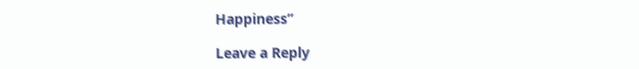Happiness”

Leave a Reply